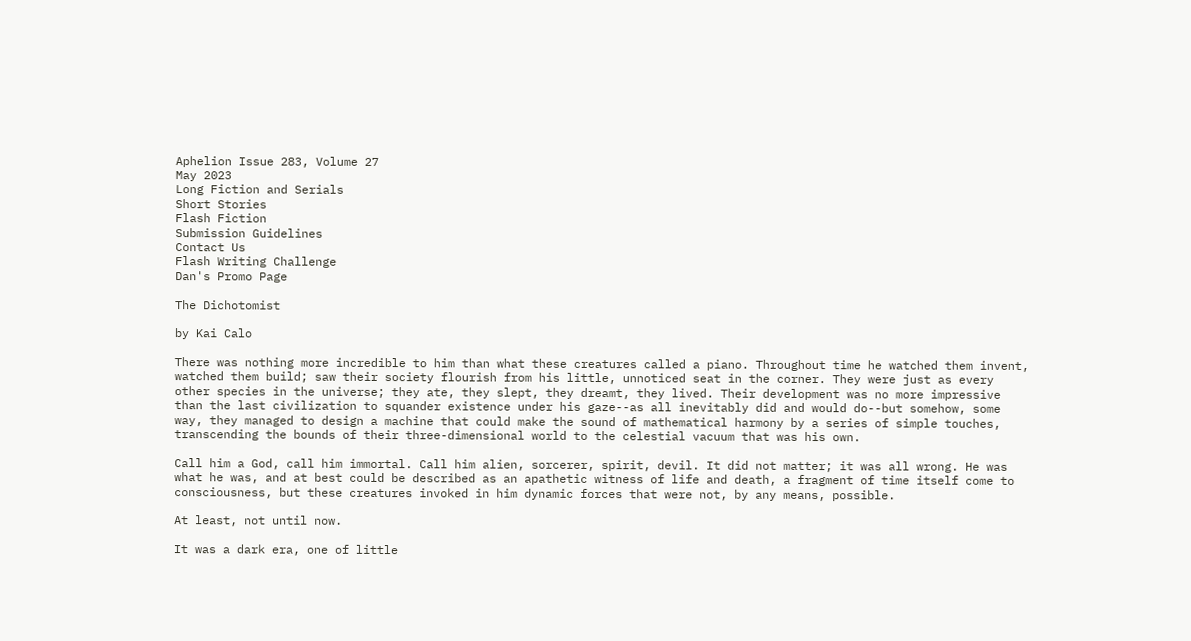Aphelion Issue 283, Volume 27
May 2023
Long Fiction and Serials
Short Stories
Flash Fiction
Submission Guidelines
Contact Us
Flash Writing Challenge
Dan's Promo Page

The Dichotomist

by Kai Calo

There was nothing more incredible to him than what these creatures called a piano. Throughout time he watched them invent, watched them build; saw their society flourish from his little, unnoticed seat in the corner. They were just as every other species in the universe; they ate, they slept, they dreamt, they lived. Their development was no more impressive than the last civilization to squander existence under his gaze--as all inevitably did and would do--but somehow, some way, they managed to design a machine that could make the sound of mathematical harmony by a series of simple touches, transcending the bounds of their three-dimensional world to the celestial vacuum that was his own.

Call him a God, call him immortal. Call him alien, sorcerer, spirit, devil. It did not matter; it was all wrong. He was what he was, and at best could be described as an apathetic witness of life and death, a fragment of time itself come to consciousness, but these creatures invoked in him dynamic forces that were not, by any means, possible.

At least, not until now.

It was a dark era, one of little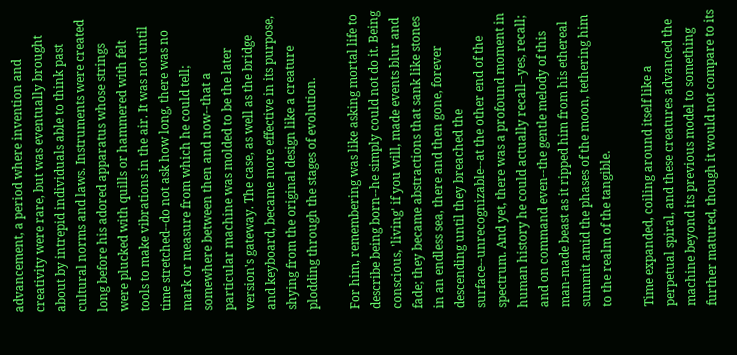advancement, a period where invention and creativity were rare, but was eventually brought about by intrepid individuals able to think past cultural norms and laws. Instruments were created long before his adored apparatus whose strings were plucked with quills or hammered with felt tools to make vibrations in the air. It was not until time stretched--do not ask how long, there was no mark or measure from which he could tell; somewhere between then and now--that a particular machine was molded to be the later version's gateway. The case, as well as the bridge and keyboard, became more effective in its purpose, shying from the original design like a creature plodding through the stages of evolution.

For him, remembering was like asking mortal life to describe being born--he simply could not do it. Being conscious, 'living' if you will, made events blur and fade; they became abstractions that sank like stones in an endless sea, there and then gone, forever descending until they breached the surface--unrecognizable--at the other end of the spectrum. And yet, there was a profound moment in human history he could actually recall--yes, recall; and on command even--the gentle melody of this man-made beast as it ripped him from his ethereal summit amid the phases of the moon, tethering him to the realm of the tangible.

Time expanded, coiling around itself like a perpetual spiral, and these creatures advanced the machine beyond its previous model to something further matured, though it would not compare to its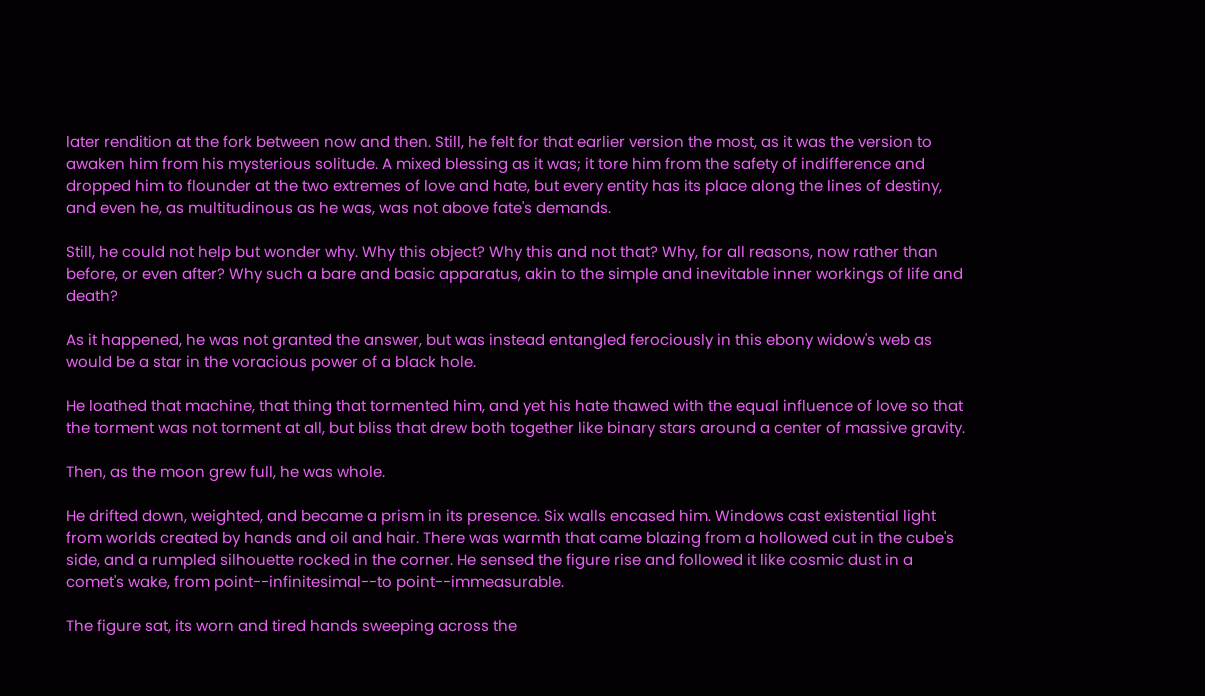later rendition at the fork between now and then. Still, he felt for that earlier version the most, as it was the version to awaken him from his mysterious solitude. A mixed blessing as it was; it tore him from the safety of indifference and dropped him to flounder at the two extremes of love and hate, but every entity has its place along the lines of destiny, and even he, as multitudinous as he was, was not above fate's demands.

Still, he could not help but wonder why. Why this object? Why this and not that? Why, for all reasons, now rather than before, or even after? Why such a bare and basic apparatus, akin to the simple and inevitable inner workings of life and death?

As it happened, he was not granted the answer, but was instead entangled ferociously in this ebony widow's web as would be a star in the voracious power of a black hole.

He loathed that machine, that thing that tormented him, and yet his hate thawed with the equal influence of love so that the torment was not torment at all, but bliss that drew both together like binary stars around a center of massive gravity.

Then, as the moon grew full, he was whole.

He drifted down, weighted, and became a prism in its presence. Six walls encased him. Windows cast existential light from worlds created by hands and oil and hair. There was warmth that came blazing from a hollowed cut in the cube's side, and a rumpled silhouette rocked in the corner. He sensed the figure rise and followed it like cosmic dust in a comet's wake, from point--infinitesimal--to point--immeasurable.

The figure sat, its worn and tired hands sweeping across the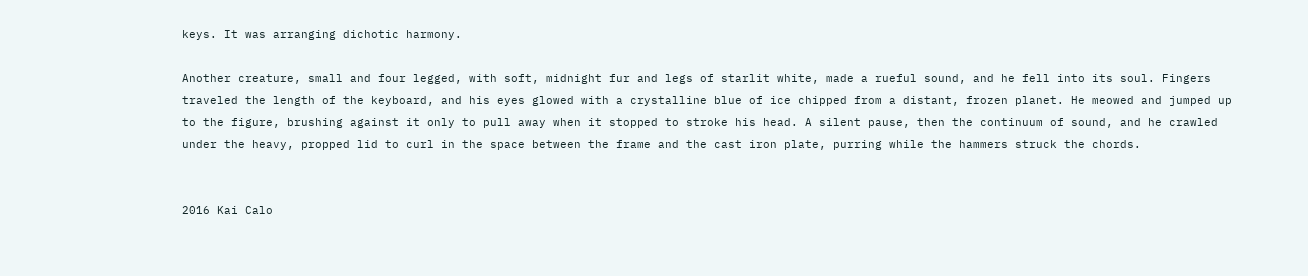keys. It was arranging dichotic harmony.

Another creature, small and four legged, with soft, midnight fur and legs of starlit white, made a rueful sound, and he fell into its soul. Fingers traveled the length of the keyboard, and his eyes glowed with a crystalline blue of ice chipped from a distant, frozen planet. He meowed and jumped up to the figure, brushing against it only to pull away when it stopped to stroke his head. A silent pause, then the continuum of sound, and he crawled under the heavy, propped lid to curl in the space between the frame and the cast iron plate, purring while the hammers struck the chords.


2016 Kai Calo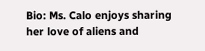Bio: Ms. Calo enjoys sharing her love of aliens and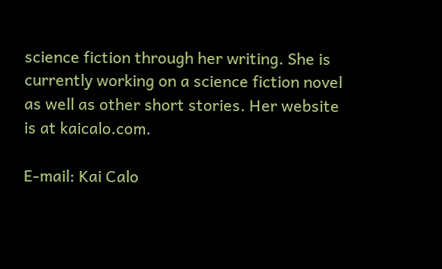science fiction through her writing. She is currently working on a science fiction novel as well as other short stories. Her website is at kaicalo.com.

E-mail: Kai Calo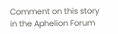Comment on this story in the Aphelion Forum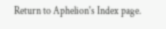Return to Aphelion's Index page.